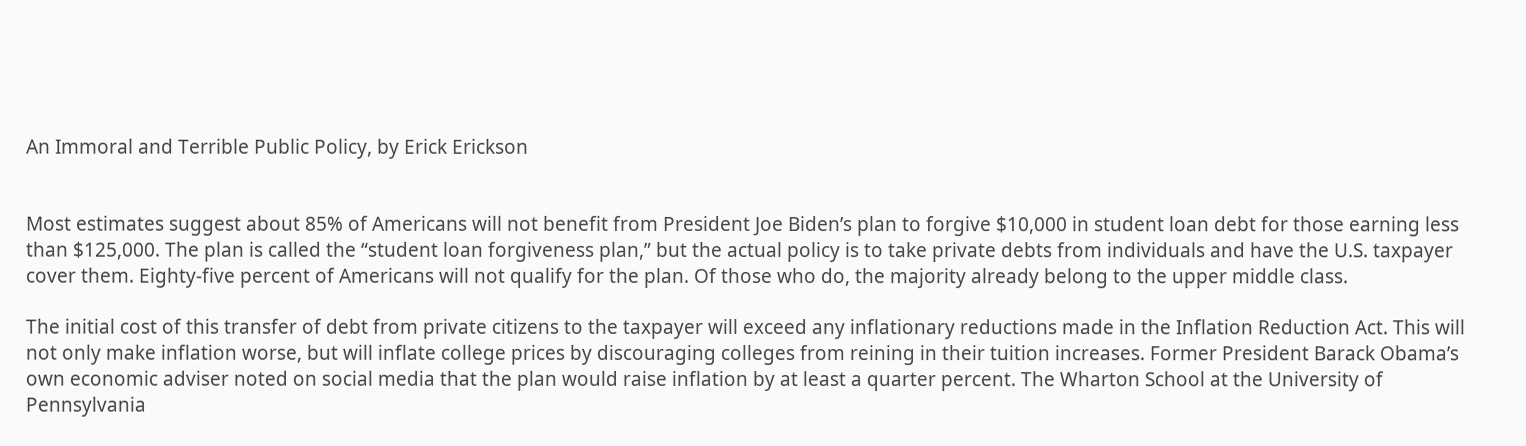An Immoral and Terrible Public Policy, by Erick Erickson


Most estimates suggest about 85% of Americans will not benefit from President Joe Biden’s plan to forgive $10,000 in student loan debt for those earning less than $125,000. The plan is called the “student loan forgiveness plan,” but the actual policy is to take private debts from individuals and have the U.S. taxpayer cover them. Eighty-five percent of Americans will not qualify for the plan. Of those who do, the majority already belong to the upper middle class.

The initial cost of this transfer of debt from private citizens to the taxpayer will exceed any inflationary reductions made in the Inflation Reduction Act. This will not only make inflation worse, but will inflate college prices by discouraging colleges from reining in their tuition increases. Former President Barack Obama’s own economic adviser noted on social media that the plan would raise inflation by at least a quarter percent. The Wharton School at the University of Pennsylvania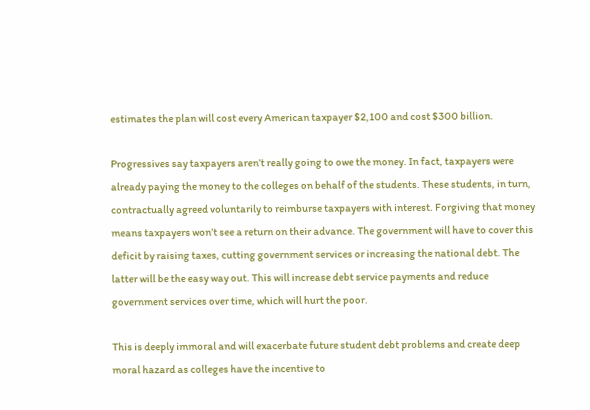estimates the plan will cost every American taxpayer $2,100 and cost $300 billion.

Progressives say taxpayers aren’t really going to owe the money. In fact, taxpayers were already paying the money to the colleges on behalf of the students. These students, in turn, contractually agreed voluntarily to reimburse taxpayers with interest. Forgiving that money means taxpayers won’t see a return on their advance. The government will have to cover this deficit by raising taxes, cutting government services or increasing the national debt. The latter will be the easy way out. This will increase debt service payments and reduce government services over time, which will hurt the poor.

This is deeply immoral and will exacerbate future student debt problems and create deep moral hazard as colleges have the incentive to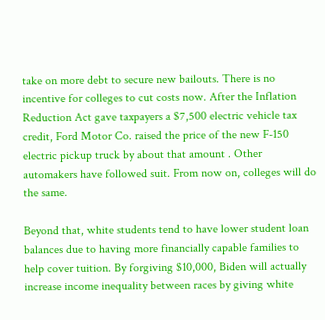take on more debt to secure new bailouts. There is no incentive for colleges to cut costs now. After the Inflation Reduction Act gave taxpayers a $7,500 electric vehicle tax credit, Ford Motor Co. raised the price of the new F-150 electric pickup truck by about that amount . Other automakers have followed suit. From now on, colleges will do the same.

Beyond that, white students tend to have lower student loan balances due to having more financially capable families to help cover tuition. By forgiving $10,000, Biden will actually increase income inequality between races by giving white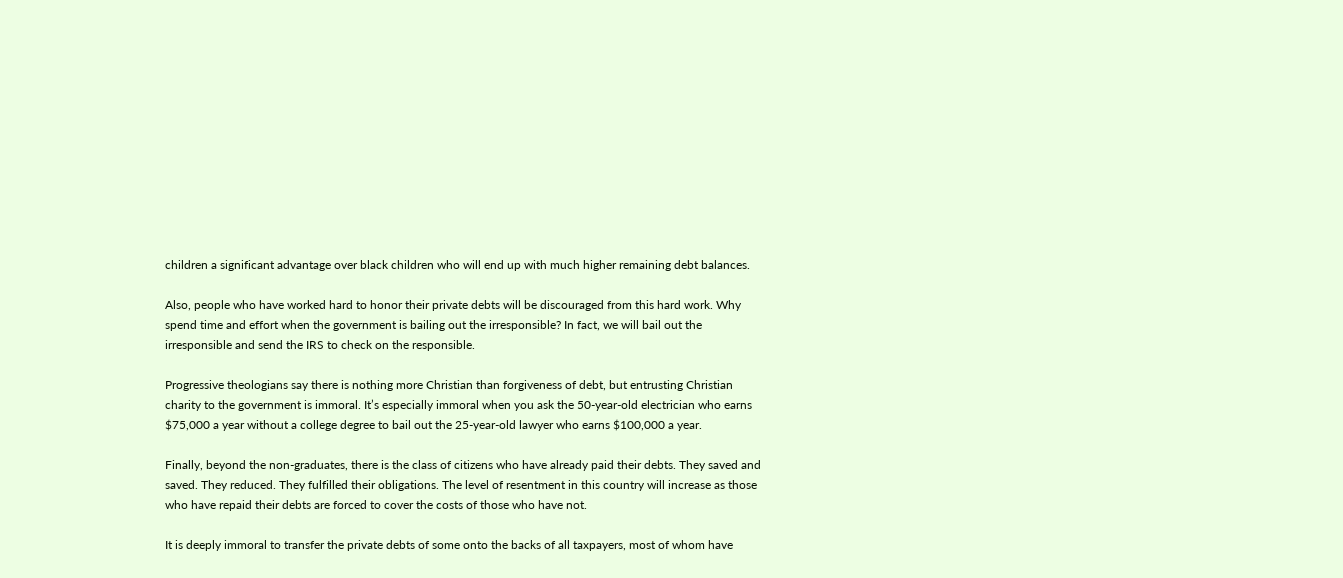children a significant advantage over black children who will end up with much higher remaining debt balances.

Also, people who have worked hard to honor their private debts will be discouraged from this hard work. Why spend time and effort when the government is bailing out the irresponsible? In fact, we will bail out the irresponsible and send the IRS to check on the responsible.

Progressive theologians say there is nothing more Christian than forgiveness of debt, but entrusting Christian charity to the government is immoral. It’s especially immoral when you ask the 50-year-old electrician who earns $75,000 a year without a college degree to bail out the 25-year-old lawyer who earns $100,000 a year.

Finally, beyond the non-graduates, there is the class of citizens who have already paid their debts. They saved and saved. They reduced. They fulfilled their obligations. The level of resentment in this country will increase as those who have repaid their debts are forced to cover the costs of those who have not.

It is deeply immoral to transfer the private debts of some onto the backs of all taxpayers, most of whom have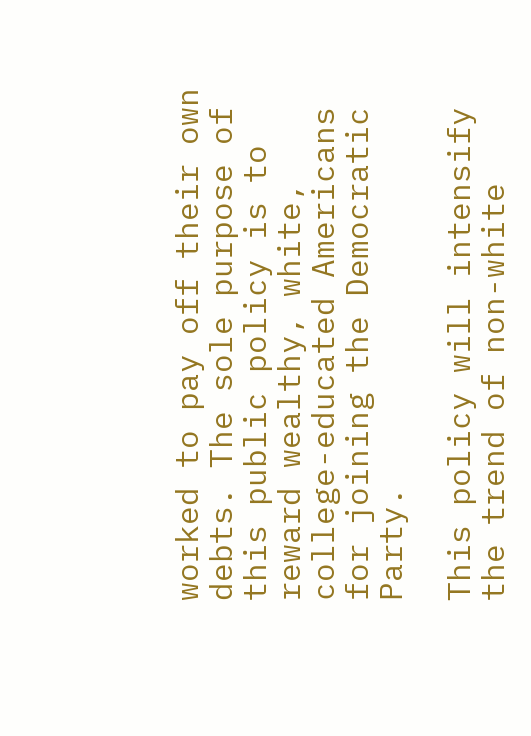worked to pay off their own debts. The sole purpose of this public policy is to reward wealthy, white, college-educated Americans for joining the Democratic Party.

This policy will intensify the trend of non-white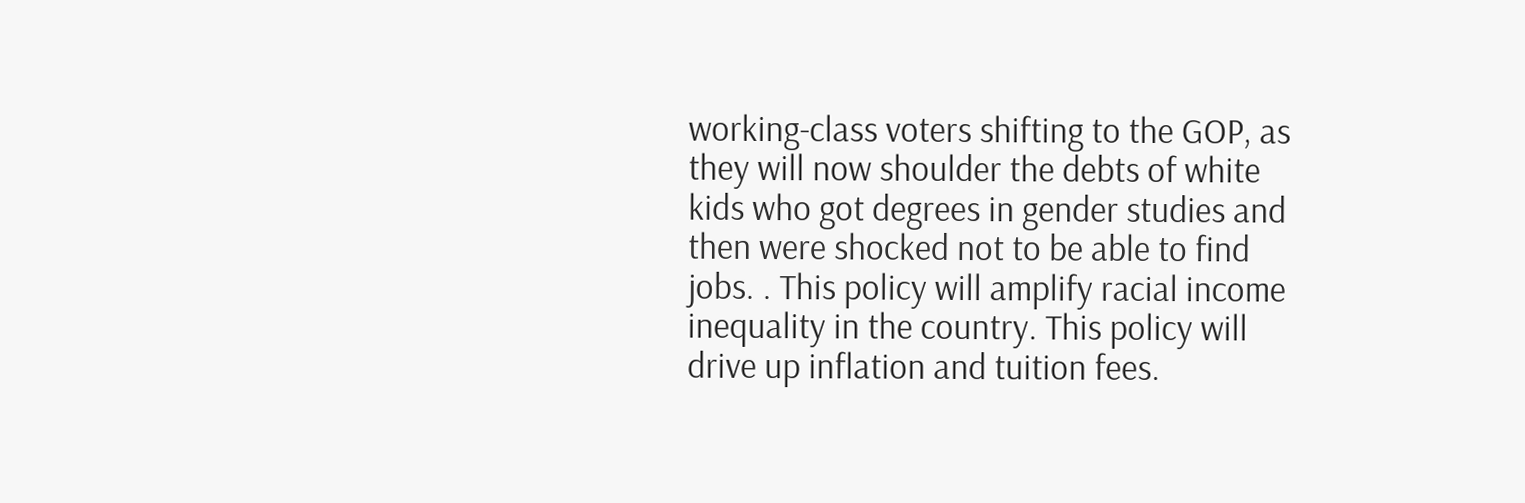working-class voters shifting to the GOP, as they will now shoulder the debts of white kids who got degrees in gender studies and then were shocked not to be able to find jobs. . This policy will amplify racial income inequality in the country. This policy will drive up inflation and tuition fees.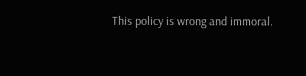This policy is wrong and immoral.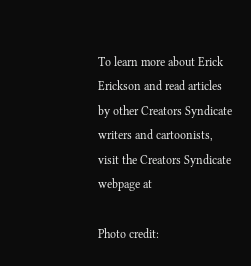To learn more about Erick Erickson and read articles by other Creators Syndicate writers and cartoonists, visit the Creators Syndicate webpage at

Photo credit: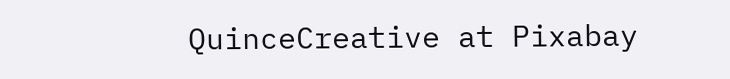QuinceCreative at Pixabay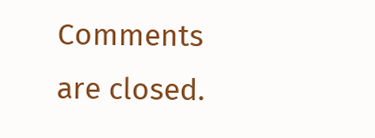Comments are closed.